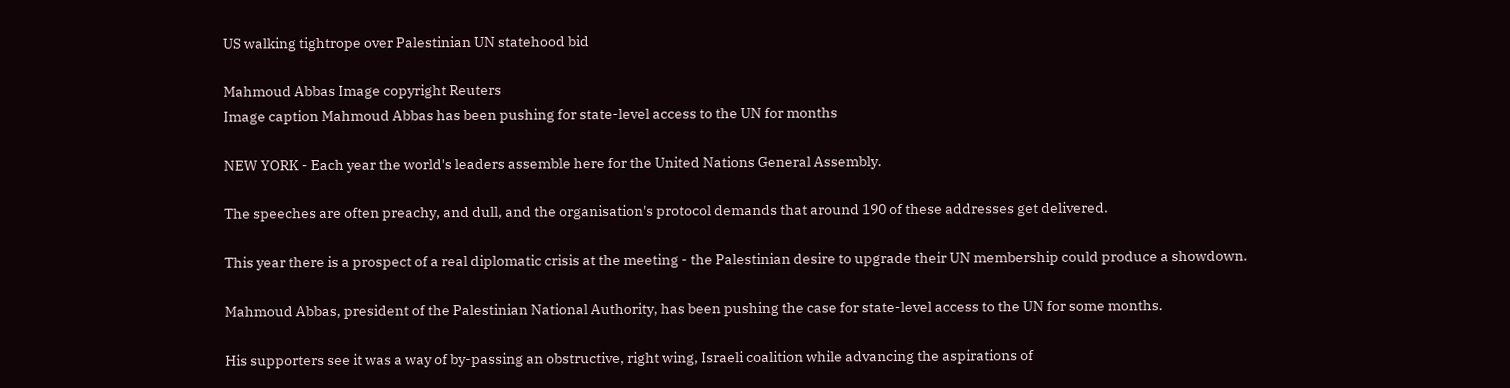US walking tightrope over Palestinian UN statehood bid

Mahmoud Abbas Image copyright Reuters
Image caption Mahmoud Abbas has been pushing for state-level access to the UN for months

NEW YORK - Each year the world's leaders assemble here for the United Nations General Assembly.

The speeches are often preachy, and dull, and the organisation's protocol demands that around 190 of these addresses get delivered.

This year there is a prospect of a real diplomatic crisis at the meeting - the Palestinian desire to upgrade their UN membership could produce a showdown.

Mahmoud Abbas, president of the Palestinian National Authority, has been pushing the case for state-level access to the UN for some months.

His supporters see it was a way of by-passing an obstructive, right wing, Israeli coalition while advancing the aspirations of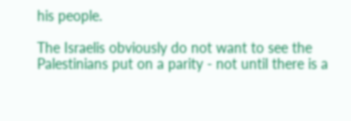his people.

The Israelis obviously do not want to see the Palestinians put on a parity - not until there is a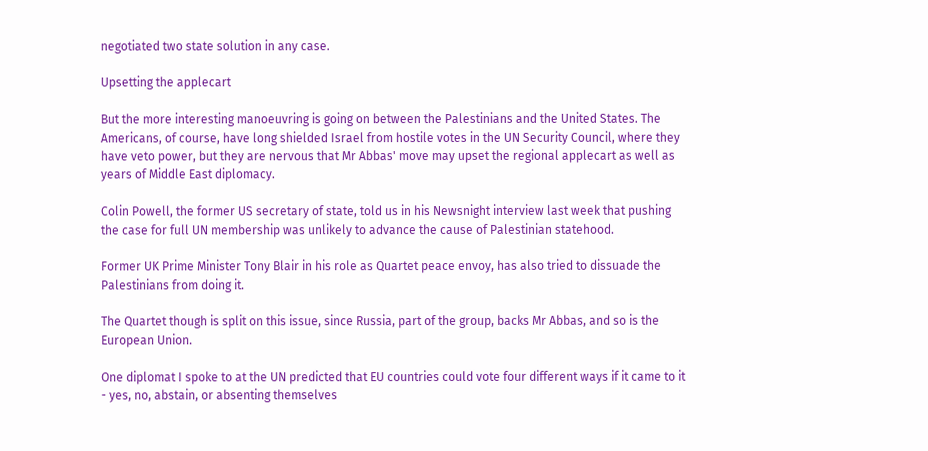negotiated two state solution in any case.

Upsetting the applecart

But the more interesting manoeuvring is going on between the Palestinians and the United States. The Americans, of course, have long shielded Israel from hostile votes in the UN Security Council, where they have veto power, but they are nervous that Mr Abbas' move may upset the regional applecart as well as years of Middle East diplomacy.

Colin Powell, the former US secretary of state, told us in his Newsnight interview last week that pushing the case for full UN membership was unlikely to advance the cause of Palestinian statehood.

Former UK Prime Minister Tony Blair in his role as Quartet peace envoy, has also tried to dissuade the Palestinians from doing it.

The Quartet though is split on this issue, since Russia, part of the group, backs Mr Abbas, and so is the European Union.

One diplomat I spoke to at the UN predicted that EU countries could vote four different ways if it came to it - yes, no, abstain, or absenting themselves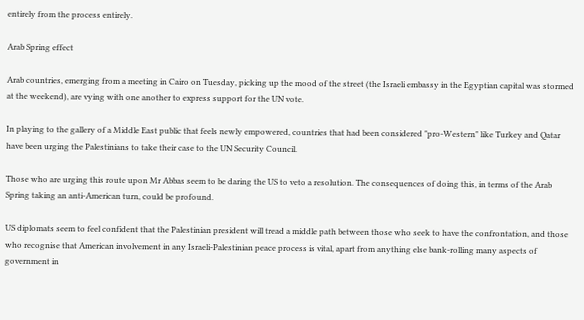entirely from the process entirely.

Arab Spring effect

Arab countries, emerging from a meeting in Cairo on Tuesday, picking up the mood of the street (the Israeli embassy in the Egyptian capital was stormed at the weekend), are vying with one another to express support for the UN vote.

In playing to the gallery of a Middle East public that feels newly empowered, countries that had been considered "pro-Western" like Turkey and Qatar have been urging the Palestinians to take their case to the UN Security Council.

Those who are urging this route upon Mr Abbas seem to be daring the US to veto a resolution. The consequences of doing this, in terms of the Arab Spring taking an anti-American turn, could be profound.

US diplomats seem to feel confident that the Palestinian president will tread a middle path between those who seek to have the confrontation, and those who recognise that American involvement in any Israeli-Palestinian peace process is vital, apart from anything else bank-rolling many aspects of government in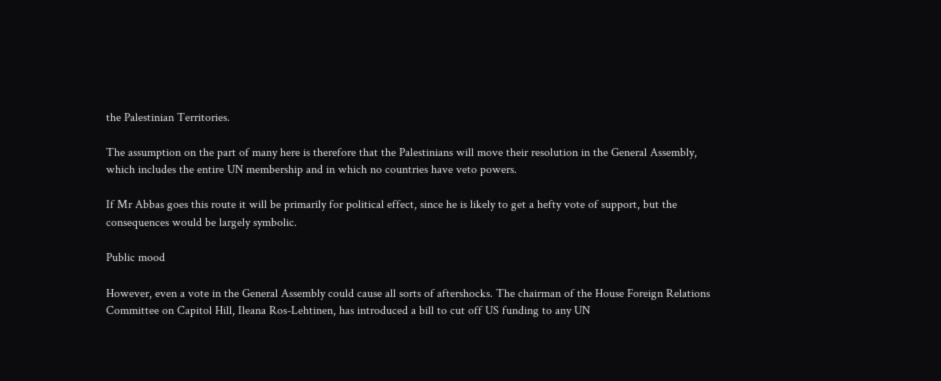the Palestinian Territories.

The assumption on the part of many here is therefore that the Palestinians will move their resolution in the General Assembly, which includes the entire UN membership and in which no countries have veto powers.

If Mr Abbas goes this route it will be primarily for political effect, since he is likely to get a hefty vote of support, but the consequences would be largely symbolic.

Public mood

However, even a vote in the General Assembly could cause all sorts of aftershocks. The chairman of the House Foreign Relations Committee on Capitol Hill, Ileana Ros-Lehtinen, has introduced a bill to cut off US funding to any UN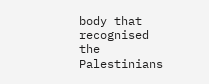body that recognised the Palestinians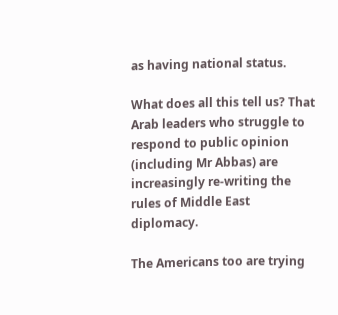as having national status.

What does all this tell us? That Arab leaders who struggle to respond to public opinion (including Mr Abbas) are increasingly re-writing the rules of Middle East diplomacy.

The Americans too are trying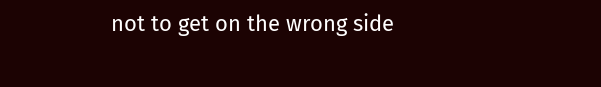not to get on the wrong side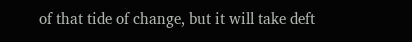of that tide of change, but it will take deft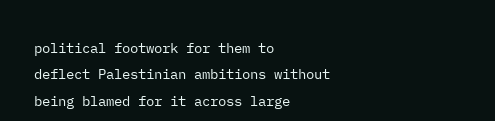political footwork for them to deflect Palestinian ambitions without being blamed for it across large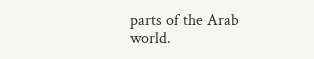parts of the Arab world.